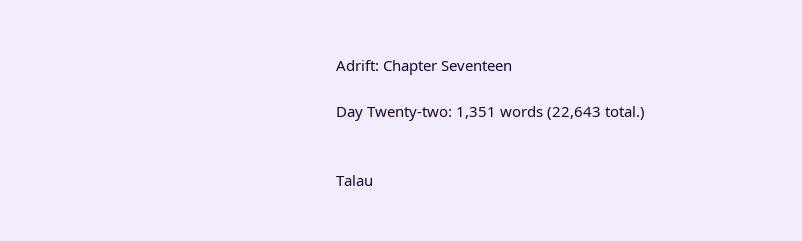Adrift: Chapter Seventeen

Day Twenty-two: 1,351 words (22,643 total.)


Talau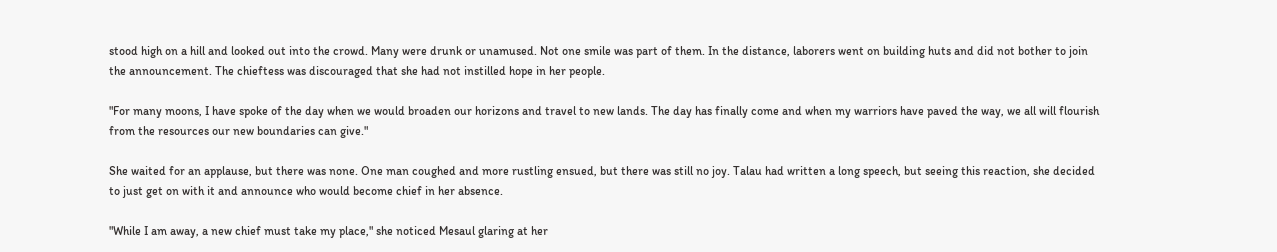stood high on a hill and looked out into the crowd. Many were drunk or unamused. Not one smile was part of them. In the distance, laborers went on building huts and did not bother to join the announcement. The chieftess was discouraged that she had not instilled hope in her people.

"For many moons, I have spoke of the day when we would broaden our horizons and travel to new lands. The day has finally come and when my warriors have paved the way, we all will flourish from the resources our new boundaries can give."

She waited for an applause, but there was none. One man coughed and more rustling ensued, but there was still no joy. Talau had written a long speech, but seeing this reaction, she decided to just get on with it and announce who would become chief in her absence.

"While I am away, a new chief must take my place," she noticed Mesaul glaring at her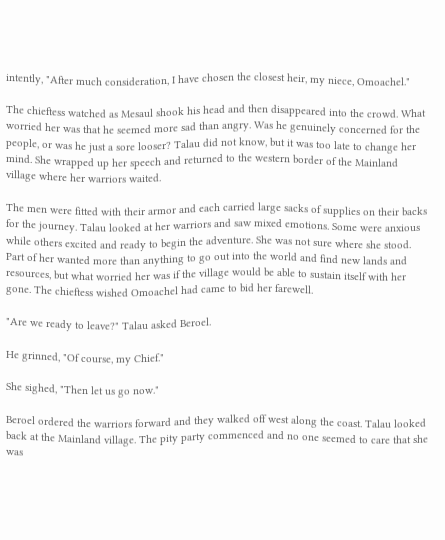intently, "After much consideration, I have chosen the closest heir, my niece, Omoachel."

The chieftess watched as Mesaul shook his head and then disappeared into the crowd. What worried her was that he seemed more sad than angry. Was he genuinely concerned for the people, or was he just a sore looser? Talau did not know, but it was too late to change her mind. She wrapped up her speech and returned to the western border of the Mainland village where her warriors waited.

The men were fitted with their armor and each carried large sacks of supplies on their backs for the journey. Talau looked at her warriors and saw mixed emotions. Some were anxious while others excited and ready to begin the adventure. She was not sure where she stood. Part of her wanted more than anything to go out into the world and find new lands and resources, but what worried her was if the village would be able to sustain itself with her gone. The chieftess wished Omoachel had came to bid her farewell.

"Are we ready to leave?" Talau asked Beroel.

He grinned, "Of course, my Chief."

She sighed, "Then let us go now."

Beroel ordered the warriors forward and they walked off west along the coast. Talau looked back at the Mainland village. The pity party commenced and no one seemed to care that she was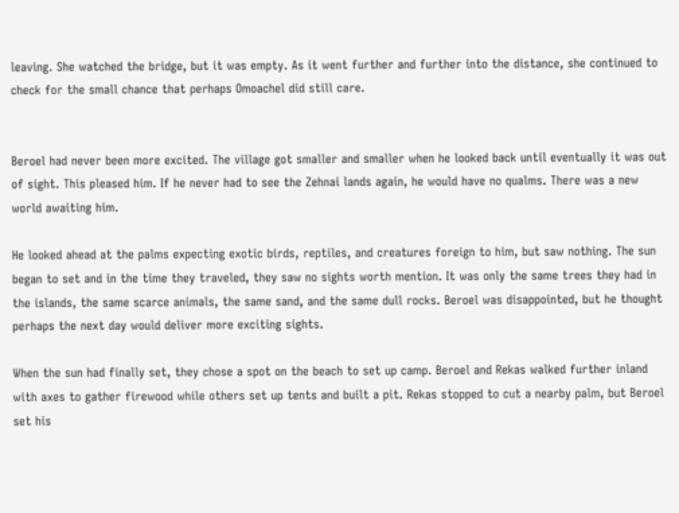leaving. She watched the bridge, but it was empty. As it went further and further into the distance, she continued to check for the small chance that perhaps Omoachel did still care.


Beroel had never been more excited. The village got smaller and smaller when he looked back until eventually it was out of sight. This pleased him. If he never had to see the Zehnai lands again, he would have no qualms. There was a new world awaiting him.

He looked ahead at the palms expecting exotic birds, reptiles, and creatures foreign to him, but saw nothing. The sun began to set and in the time they traveled, they saw no sights worth mention. It was only the same trees they had in the islands, the same scarce animals, the same sand, and the same dull rocks. Beroel was disappointed, but he thought perhaps the next day would deliver more exciting sights.

When the sun had finally set, they chose a spot on the beach to set up camp. Beroel and Rekas walked further inland with axes to gather firewood while others set up tents and built a pit. Rekas stopped to cut a nearby palm, but Beroel set his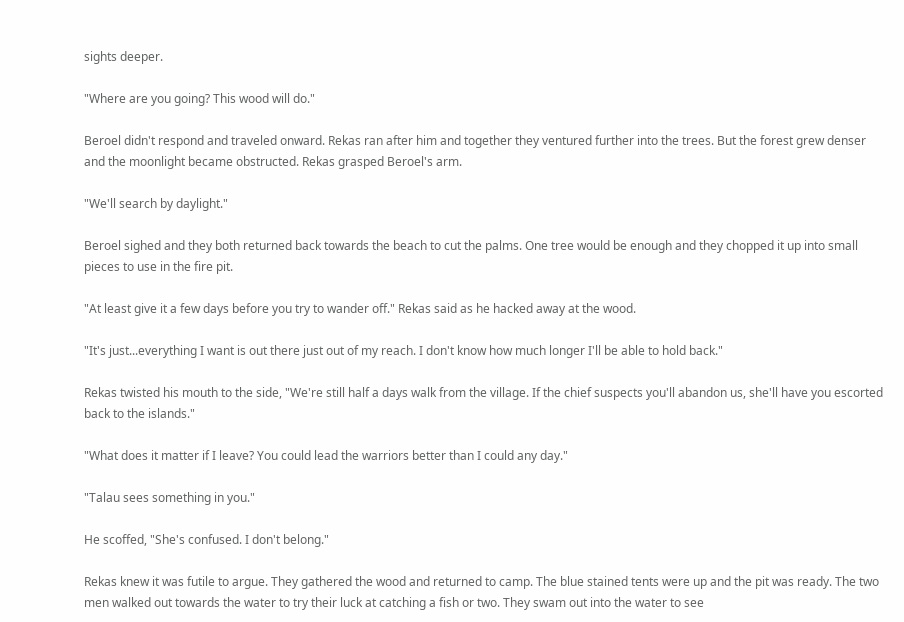sights deeper.

"Where are you going? This wood will do."

Beroel didn't respond and traveled onward. Rekas ran after him and together they ventured further into the trees. But the forest grew denser and the moonlight became obstructed. Rekas grasped Beroel's arm.

"We'll search by daylight."

Beroel sighed and they both returned back towards the beach to cut the palms. One tree would be enough and they chopped it up into small pieces to use in the fire pit.

"At least give it a few days before you try to wander off." Rekas said as he hacked away at the wood.

"It's just...everything I want is out there just out of my reach. I don't know how much longer I'll be able to hold back."

Rekas twisted his mouth to the side, "We're still half a days walk from the village. If the chief suspects you'll abandon us, she'll have you escorted back to the islands."

"What does it matter if I leave? You could lead the warriors better than I could any day."

"Talau sees something in you."

He scoffed, "She's confused. I don't belong."

Rekas knew it was futile to argue. They gathered the wood and returned to camp. The blue stained tents were up and the pit was ready. The two men walked out towards the water to try their luck at catching a fish or two. They swam out into the water to see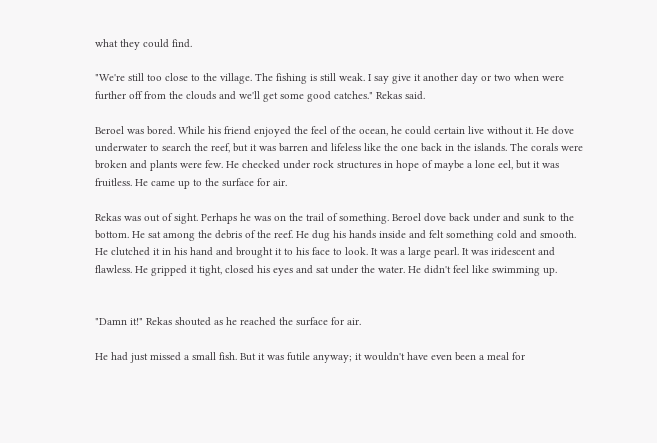what they could find.

"We're still too close to the village. The fishing is still weak. I say give it another day or two when were further off from the clouds and we'll get some good catches." Rekas said.

Beroel was bored. While his friend enjoyed the feel of the ocean, he could certain live without it. He dove underwater to search the reef, but it was barren and lifeless like the one back in the islands. The corals were broken and plants were few. He checked under rock structures in hope of maybe a lone eel, but it was fruitless. He came up to the surface for air.

Rekas was out of sight. Perhaps he was on the trail of something. Beroel dove back under and sunk to the bottom. He sat among the debris of the reef. He dug his hands inside and felt something cold and smooth. He clutched it in his hand and brought it to his face to look. It was a large pearl. It was iridescent and flawless. He gripped it tight, closed his eyes and sat under the water. He didn't feel like swimming up.


"Damn it!" Rekas shouted as he reached the surface for air.

He had just missed a small fish. But it was futile anyway; it wouldn't have even been a meal for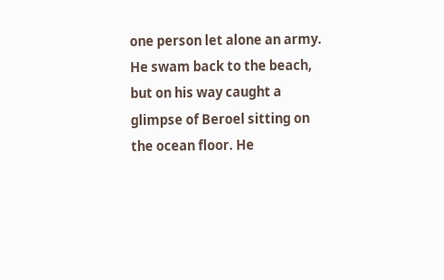one person let alone an army. He swam back to the beach, but on his way caught a glimpse of Beroel sitting on the ocean floor. He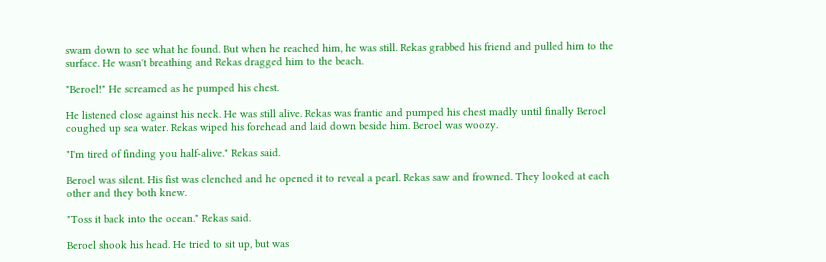swam down to see what he found. But when he reached him, he was still. Rekas grabbed his friend and pulled him to the surface. He wasn't breathing and Rekas dragged him to the beach.

"Beroel!" He screamed as he pumped his chest.

He listened close against his neck. He was still alive. Rekas was frantic and pumped his chest madly until finally Beroel coughed up sea water. Rekas wiped his forehead and laid down beside him. Beroel was woozy.

"I'm tired of finding you half-alive." Rekas said.

Beroel was silent. His fist was clenched and he opened it to reveal a pearl. Rekas saw and frowned. They looked at each other and they both knew.

"Toss it back into the ocean." Rekas said.

Beroel shook his head. He tried to sit up, but was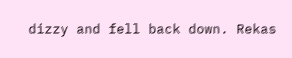dizzy and fell back down. Rekas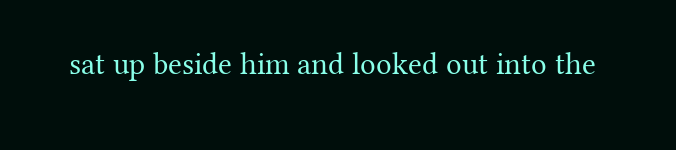sat up beside him and looked out into the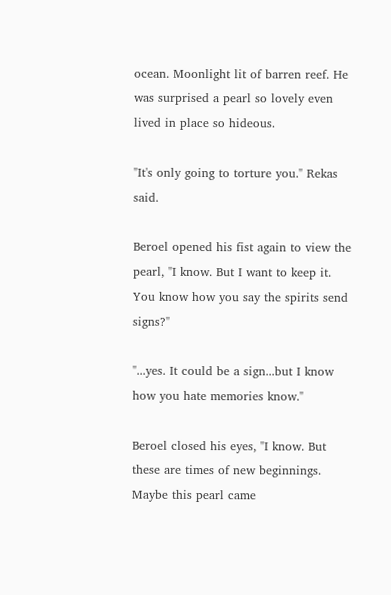ocean. Moonlight lit of barren reef. He was surprised a pearl so lovely even lived in place so hideous.

"It's only going to torture you." Rekas said.

Beroel opened his fist again to view the pearl, "I know. But I want to keep it. You know how you say the spirits send signs?"

"...yes. It could be a sign...but I know how you hate memories know."

Beroel closed his eyes, "I know. But these are times of new beginnings. Maybe this pearl came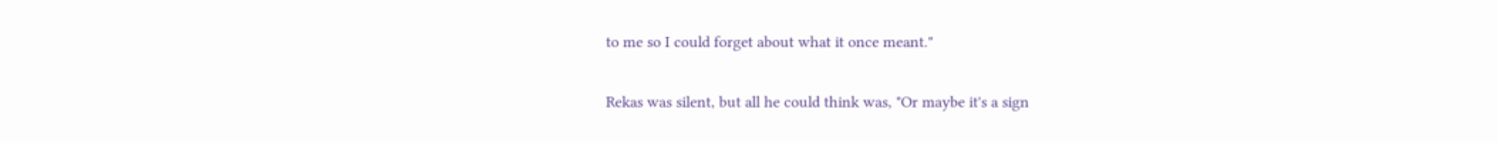to me so I could forget about what it once meant."

Rekas was silent, but all he could think was, "Or maybe it's a sign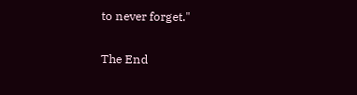to never forget."

The End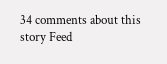34 comments about this story Feed